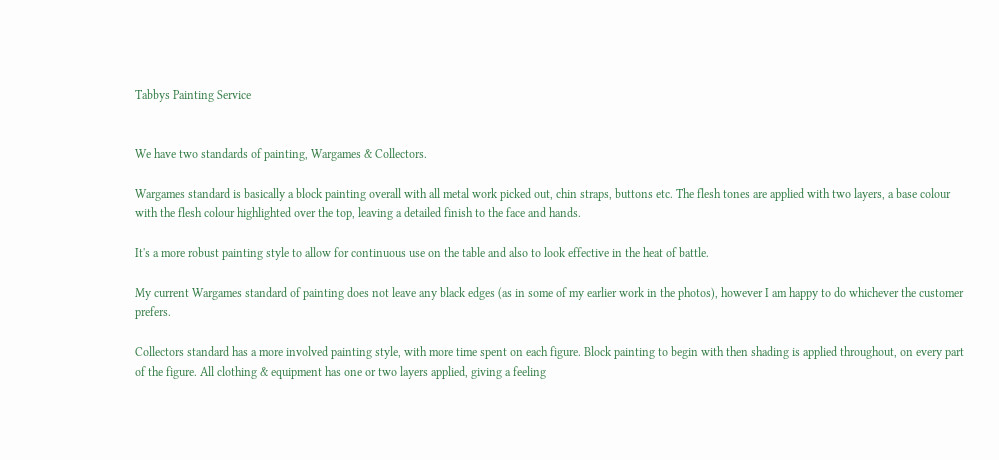Tabbys Painting Service


We have two standards of painting, Wargames & Collectors.

Wargames standard is basically a block painting overall with all metal work picked out, chin straps, buttons etc. The flesh tones are applied with two layers, a base colour with the flesh colour highlighted over the top, leaving a detailed finish to the face and hands.

It's a more robust painting style to allow for continuous use on the table and also to look effective in the heat of battle.

My current Wargames standard of painting does not leave any black edges (as in some of my earlier work in the photos), however I am happy to do whichever the customer prefers.

Collectors standard has a more involved painting style, with more time spent on each figure. Block painting to begin with then shading is applied throughout, on every part of the figure. All clothing & equipment has one or two layers applied, giving a feeling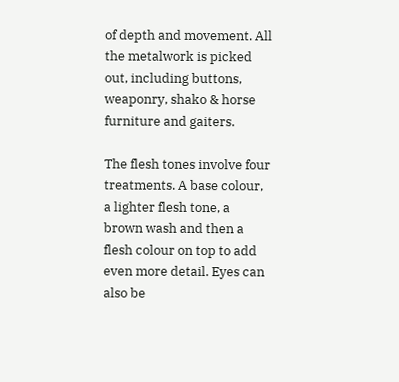of depth and movement. All the metalwork is picked out, including buttons, weaponry, shako & horse furniture and gaiters.

The flesh tones involve four treatments. A base colour, a lighter flesh tone, a brown wash and then a flesh colour on top to add even more detail. Eyes can also be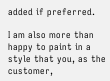added if preferred.

I am also more than happy to paint in a style that you, as the customer,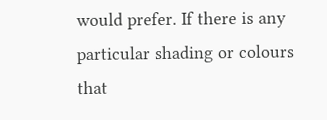would prefer. If there is any particular shading or colours that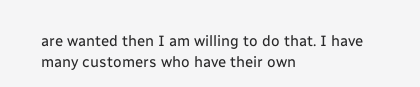are wanted then I am willing to do that. I have many customers who have their own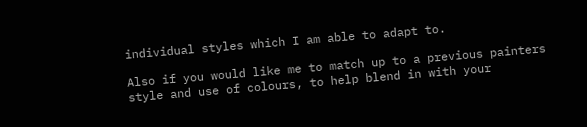individual styles which I am able to adapt to.

Also if you would like me to match up to a previous painters style and use of colours, to help blend in with your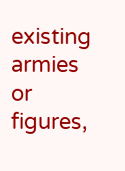existing armies or figures,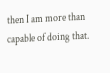then I am more than capable of doing that.